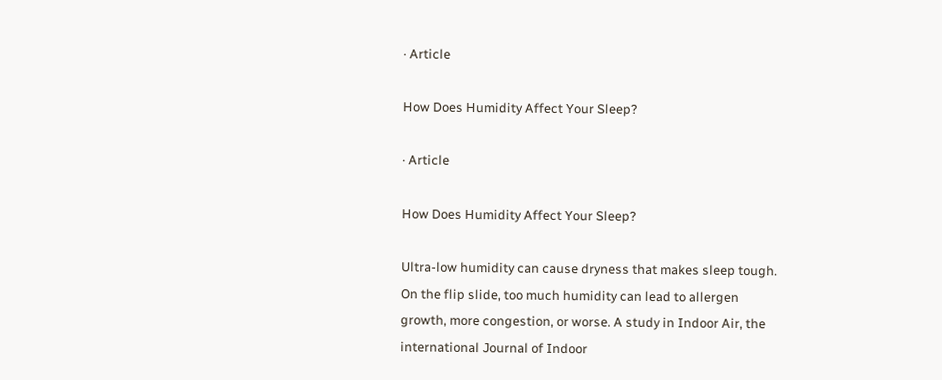· Article

How Does Humidity Affect Your Sleep?

· Article

How Does Humidity Affect Your Sleep?

Ultra-low humidity can cause dryness that makes sleep tough. On the flip slide, too much humidity can lead to allergen growth, more congestion, or worse. A study in Indoor Air, the international Journal of Indoor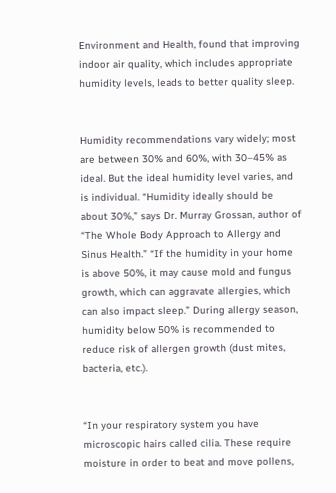Environment and Health, found that improving indoor air quality, which includes appropriate humidity levels, leads to better quality sleep.


Humidity recommendations vary widely; most are between 30% and 60%, with 30–45% as ideal. But the ideal humidity level varies, and is individual. “Humidity ideally should be about 30%,” says Dr. Murray Grossan, author of “The Whole Body Approach to Allergy and Sinus Health.” “If the humidity in your home is above 50%, it may cause mold and fungus growth, which can aggravate allergies, which can also impact sleep.” During allergy season, humidity below 50% is recommended to reduce risk of allergen growth (dust mites, bacteria, etc.).


“In your respiratory system you have microscopic hairs called cilia. These require moisture in order to beat and move pollens,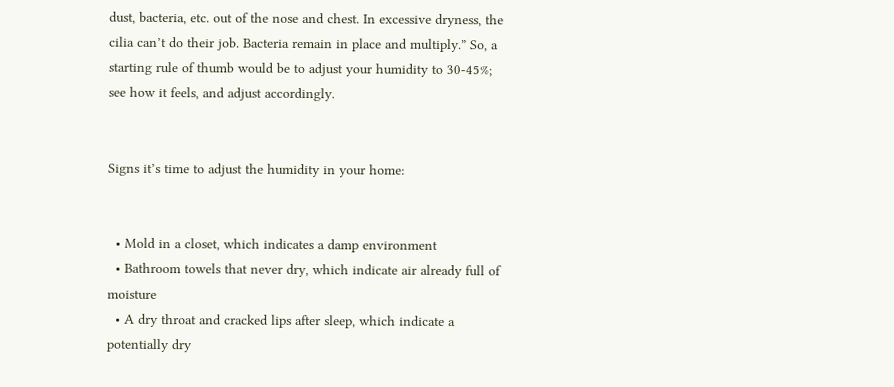dust, bacteria, etc. out of the nose and chest. In excessive dryness, the cilia can’t do their job. Bacteria remain in place and multiply.” So, a starting rule of thumb would be to adjust your humidity to 30-45%; see how it feels, and adjust accordingly.


Signs it’s time to adjust the humidity in your home:


  • Mold in a closet, which indicates a damp environment
  • Bathroom towels that never dry, which indicate air already full of moisture
  • A dry throat and cracked lips after sleep, which indicate a potentially dry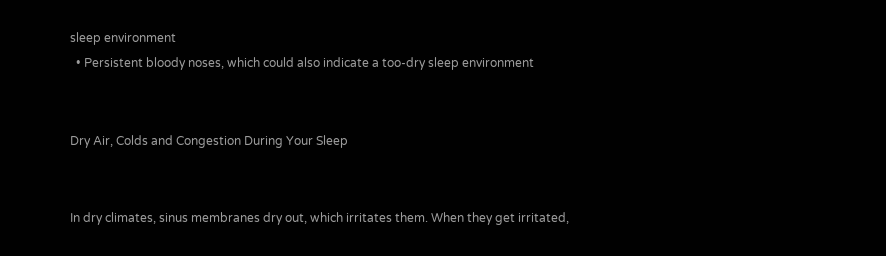sleep environment
  • Persistent bloody noses, which could also indicate a too-dry sleep environment


Dry Air, Colds and Congestion During Your Sleep


In dry climates, sinus membranes dry out, which irritates them. When they get irritated,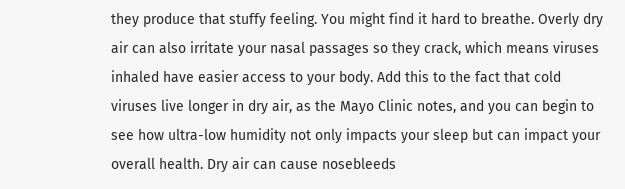they produce that stuffy feeling. You might find it hard to breathe. Overly dry air can also irritate your nasal passages so they crack, which means viruses inhaled have easier access to your body. Add this to the fact that cold viruses live longer in dry air, as the Mayo Clinic notes, and you can begin to see how ultra-low humidity not only impacts your sleep but can impact your overall health. Dry air can cause nosebleeds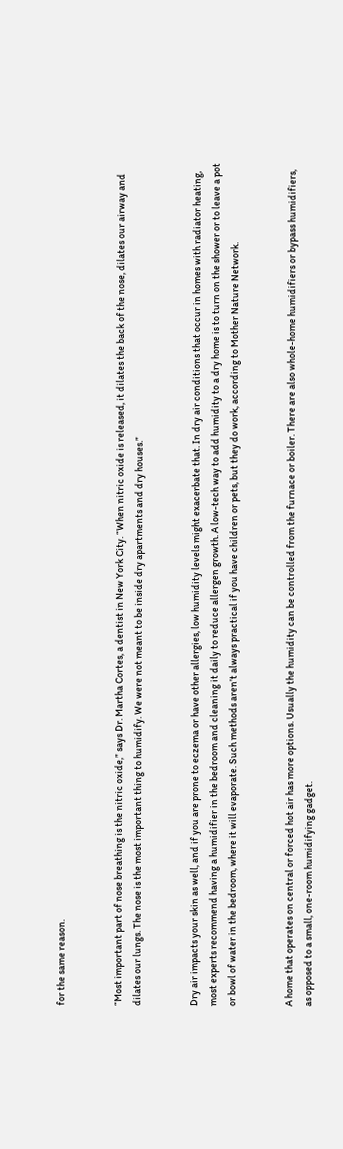for the same reason.


“Most important part of nose breathing is the nitric oxide,” says Dr. Martha Cortes, a dentist in New York City. “When nitric oxide is released, it dilates the back of the nose, dilates our airway and dilates our lungs. The nose is the most important thing to humidify. We were not meant to be inside dry apartments and dry houses.”


Dry air impacts your skin as well, and if you are prone to eczema or have other allergies, low humidity levels might exacerbate that. In dry air conditions that occur in homes with radiator heating, most experts recommend having a humidifier in the bedroom and cleaning it daily to reduce allergen growth. A low-tech way to add humidity to a dry home is to turn on the shower or to leave a pot or bowl of water in the bedroom, where it will evaporate. Such methods aren’t always practical if you have children or pets, but they do work, according to Mother Nature Network.


A home that operates on central or forced hot air has more options. Usually the humidity can be controlled from the furnace or boiler. There are also whole-home humidifiers or bypass humidifiers, as opposed to a small, one-room humidifying gadget.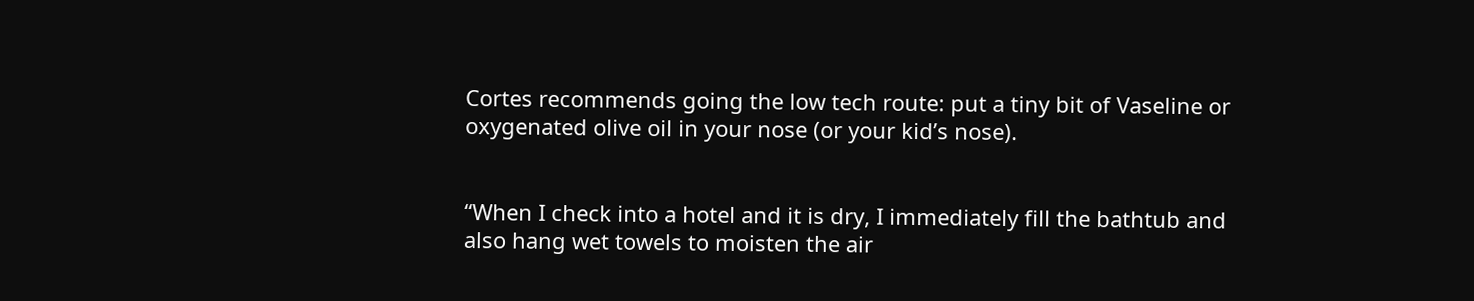Cortes recommends going the low tech route: put a tiny bit of Vaseline or oxygenated olive oil in your nose (or your kid’s nose).


“When I check into a hotel and it is dry, I immediately fill the bathtub and also hang wet towels to moisten the air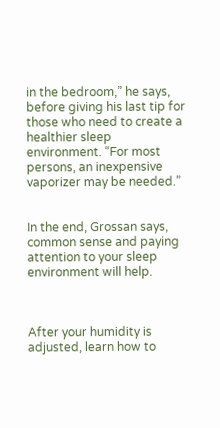in the bedroom,” he says, before giving his last tip for those who need to create a healthier sleep environment. “For most persons, an inexpensive vaporizer may be needed.”


In the end, Grossan says, common sense and paying attention to your sleep environment will help.



After your humidity is adjusted, learn how to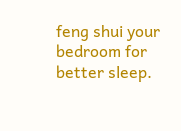feng shui your bedroom for better sleep.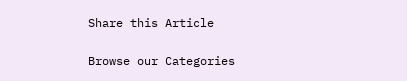Share this Article

Browse our Categories